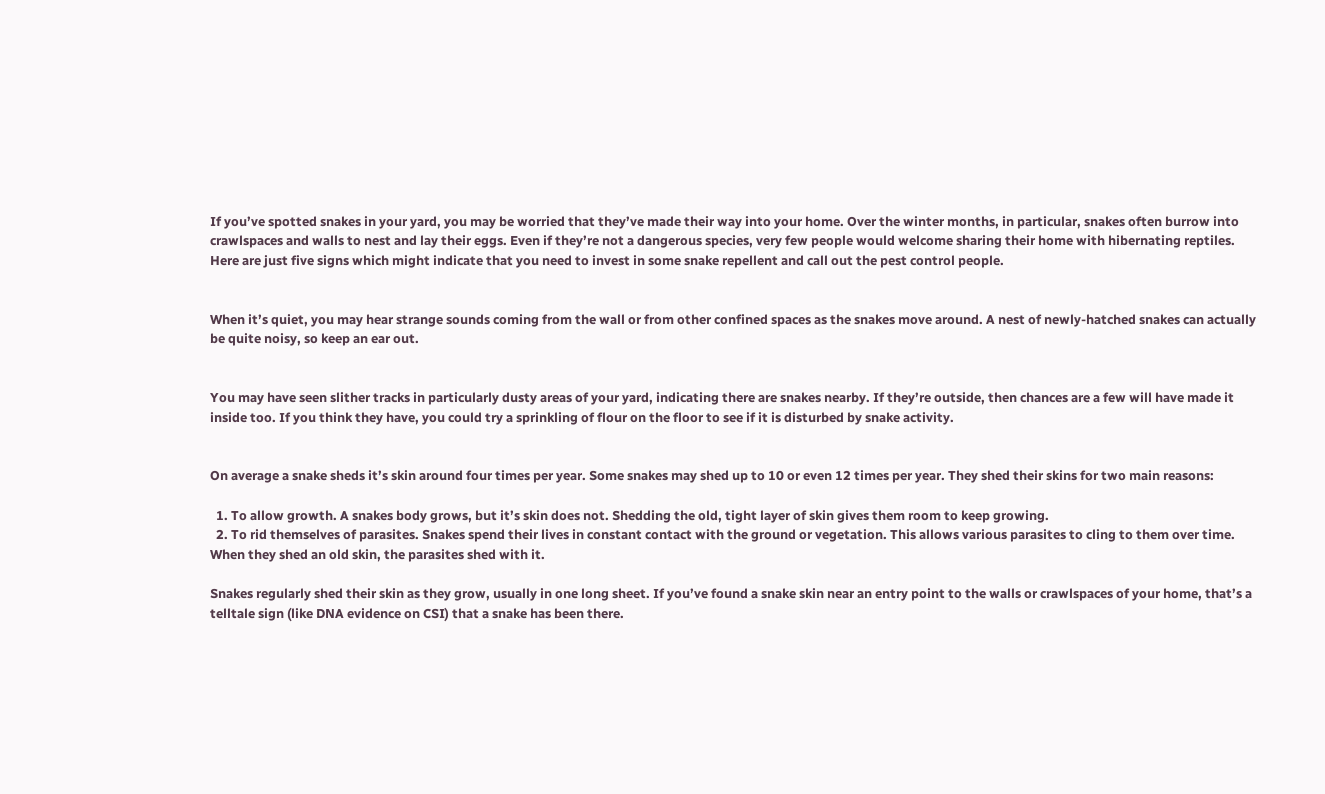If you’ve spotted snakes in your yard, you may be worried that they’ve made their way into your home. Over the winter months, in particular, snakes often burrow into crawlspaces and walls to nest and lay their eggs. Even if they’re not a dangerous species, very few people would welcome sharing their home with hibernating reptiles. Here are just five signs which might indicate that you need to invest in some snake repellent and call out the pest control people.


When it’s quiet, you may hear strange sounds coming from the wall or from other confined spaces as the snakes move around. A nest of newly-hatched snakes can actually be quite noisy, so keep an ear out.


You may have seen slither tracks in particularly dusty areas of your yard, indicating there are snakes nearby. If they’re outside, then chances are a few will have made it inside too. If you think they have, you could try a sprinkling of flour on the floor to see if it is disturbed by snake activity.


On average a snake sheds it’s skin around four times per year. Some snakes may shed up to 10 or even 12 times per year. They shed their skins for two main reasons:

  1. To allow growth. A snakes body grows, but it’s skin does not. Shedding the old, tight layer of skin gives them room to keep growing.
  2. To rid themselves of parasites. Snakes spend their lives in constant contact with the ground or vegetation. This allows various parasites to cling to them over time. When they shed an old skin, the parasites shed with it.

Snakes regularly shed their skin as they grow, usually in one long sheet. If you’ve found a snake skin near an entry point to the walls or crawlspaces of your home, that’s a telltale sign (like DNA evidence on CSI) that a snake has been there.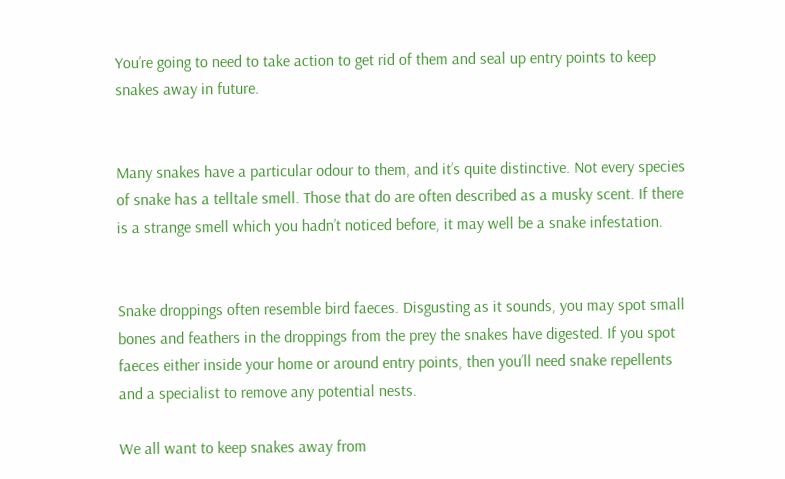You’re going to need to take action to get rid of them and seal up entry points to keep snakes away in future.


Many snakes have a particular odour to them, and it’s quite distinctive. Not every species of snake has a telltale smell. Those that do are often described as a musky scent. If there is a strange smell which you hadn’t noticed before, it may well be a snake infestation.


Snake droppings often resemble bird faeces. Disgusting as it sounds, you may spot small bones and feathers in the droppings from the prey the snakes have digested. If you spot faeces either inside your home or around entry points, then you’ll need snake repellents and a specialist to remove any potential nests.

We all want to keep snakes away from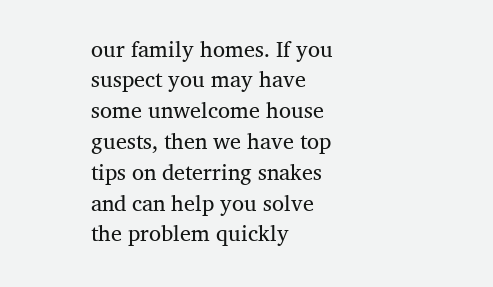our family homes. If you suspect you may have some unwelcome house guests, then we have top tips on deterring snakes and can help you solve the problem quickly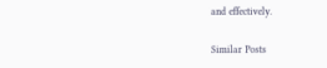and effectively.

Similar Posts